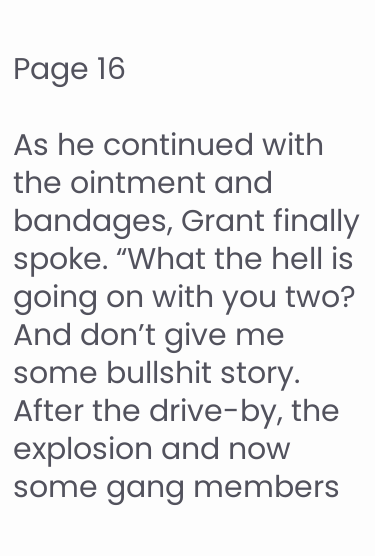Page 16

As he continued with the ointment and bandages, Grant finally spoke. “What the hell is going on with you two? And don’t give me some bullshit story. After the drive-by, the explosion and now some gang members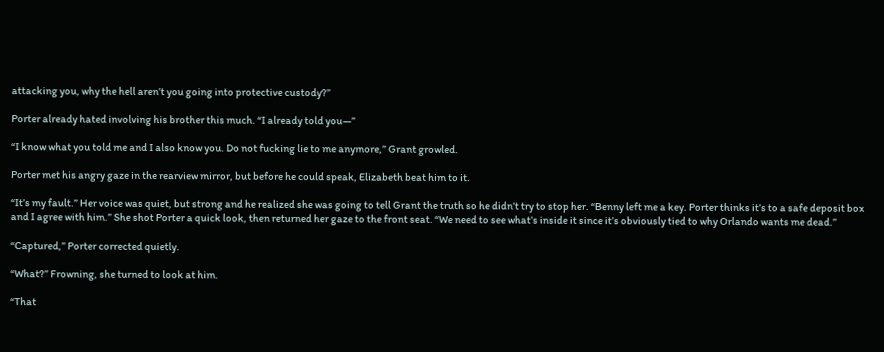attacking you, why the hell aren’t you going into protective custody?”

Porter already hated involving his brother this much. “I already told you—”

“I know what you told me and I also know you. Do not fucking lie to me anymore,” Grant growled.

Porter met his angry gaze in the rearview mirror, but before he could speak, Elizabeth beat him to it.

“It’s my fault.” Her voice was quiet, but strong and he realized she was going to tell Grant the truth so he didn’t try to stop her. “Benny left me a key. Porter thinks it’s to a safe deposit box and I agree with him.” She shot Porter a quick look, then returned her gaze to the front seat. “We need to see what’s inside it since it’s obviously tied to why Orlando wants me dead.”

“Captured,” Porter corrected quietly.

“What?” Frowning, she turned to look at him.

“That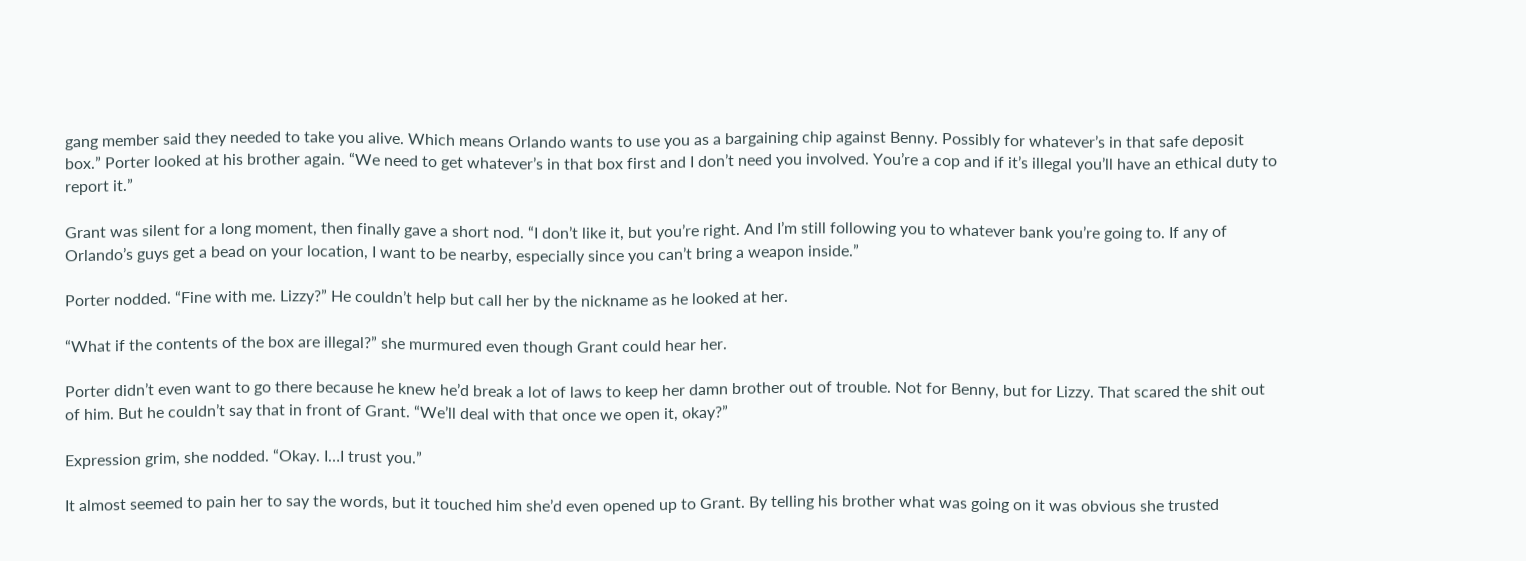gang member said they needed to take you alive. Which means Orlando wants to use you as a bargaining chip against Benny. Possibly for whatever’s in that safe deposit box.” Porter looked at his brother again. “We need to get whatever’s in that box first and I don’t need you involved. You’re a cop and if it’s illegal you’ll have an ethical duty to report it.”

Grant was silent for a long moment, then finally gave a short nod. “I don’t like it, but you’re right. And I’m still following you to whatever bank you’re going to. If any of Orlando’s guys get a bead on your location, I want to be nearby, especially since you can’t bring a weapon inside.”

Porter nodded. “Fine with me. Lizzy?” He couldn’t help but call her by the nickname as he looked at her.

“What if the contents of the box are illegal?” she murmured even though Grant could hear her.

Porter didn’t even want to go there because he knew he’d break a lot of laws to keep her damn brother out of trouble. Not for Benny, but for Lizzy. That scared the shit out of him. But he couldn’t say that in front of Grant. “We’ll deal with that once we open it, okay?”

Expression grim, she nodded. “Okay. I…I trust you.”

It almost seemed to pain her to say the words, but it touched him she’d even opened up to Grant. By telling his brother what was going on it was obvious she trusted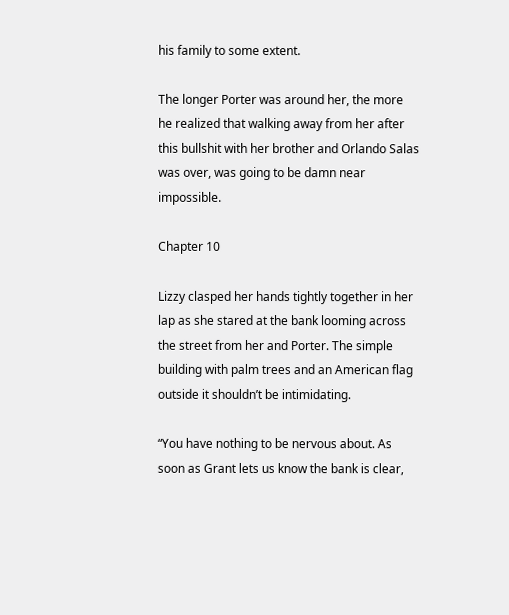his family to some extent.

The longer Porter was around her, the more he realized that walking away from her after this bullshit with her brother and Orlando Salas was over, was going to be damn near impossible.

Chapter 10

Lizzy clasped her hands tightly together in her lap as she stared at the bank looming across the street from her and Porter. The simple building with palm trees and an American flag outside it shouldn’t be intimidating.

“You have nothing to be nervous about. As soon as Grant lets us know the bank is clear,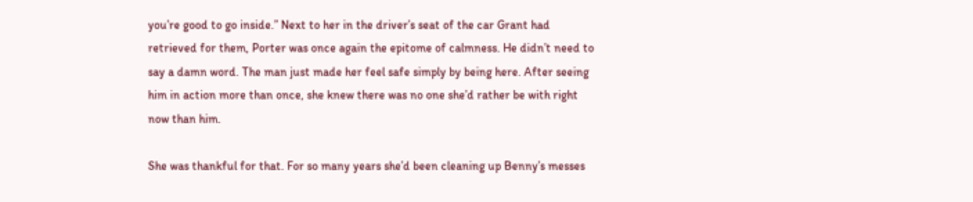you’re good to go inside.” Next to her in the driver’s seat of the car Grant had retrieved for them, Porter was once again the epitome of calmness. He didn’t need to say a damn word. The man just made her feel safe simply by being here. After seeing him in action more than once, she knew there was no one she’d rather be with right now than him.

She was thankful for that. For so many years she’d been cleaning up Benny’s messes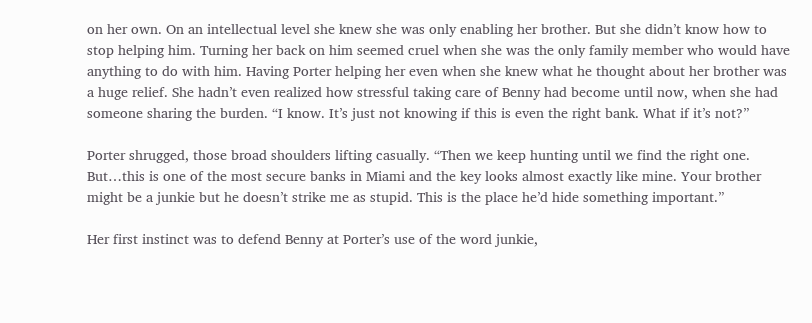on her own. On an intellectual level she knew she was only enabling her brother. But she didn’t know how to stop helping him. Turning her back on him seemed cruel when she was the only family member who would have anything to do with him. Having Porter helping her even when she knew what he thought about her brother was a huge relief. She hadn’t even realized how stressful taking care of Benny had become until now, when she had someone sharing the burden. “I know. It’s just not knowing if this is even the right bank. What if it’s not?”

Porter shrugged, those broad shoulders lifting casually. “Then we keep hunting until we find the right one. But…this is one of the most secure banks in Miami and the key looks almost exactly like mine. Your brother might be a junkie but he doesn’t strike me as stupid. This is the place he’d hide something important.”

Her first instinct was to defend Benny at Porter’s use of the word junkie,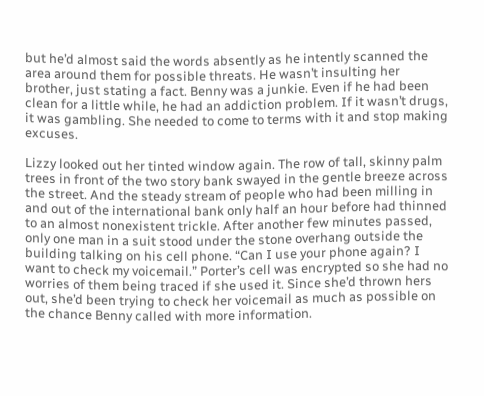but he’d almost said the words absently as he intently scanned the area around them for possible threats. He wasn’t insulting her brother, just stating a fact. Benny was a junkie. Even if he had been clean for a little while, he had an addiction problem. If it wasn’t drugs, it was gambling. She needed to come to terms with it and stop making excuses.

Lizzy looked out her tinted window again. The row of tall, skinny palm trees in front of the two story bank swayed in the gentle breeze across the street. And the steady stream of people who had been milling in and out of the international bank only half an hour before had thinned to an almost nonexistent trickle. After another few minutes passed, only one man in a suit stood under the stone overhang outside the building talking on his cell phone. “Can I use your phone again? I want to check my voicemail.” Porter’s cell was encrypted so she had no worries of them being traced if she used it. Since she’d thrown hers out, she’d been trying to check her voicemail as much as possible on the chance Benny called with more information.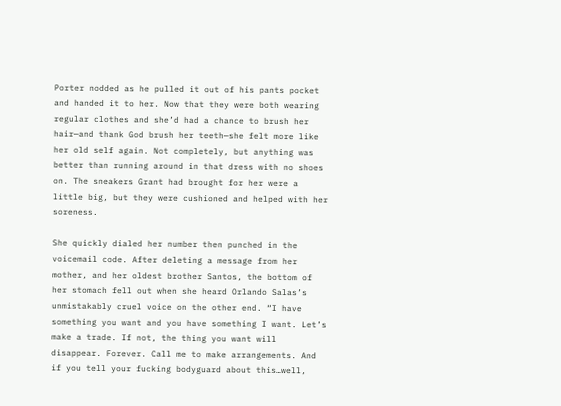Porter nodded as he pulled it out of his pants pocket and handed it to her. Now that they were both wearing regular clothes and she’d had a chance to brush her hair—and thank God brush her teeth—she felt more like her old self again. Not completely, but anything was better than running around in that dress with no shoes on. The sneakers Grant had brought for her were a little big, but they were cushioned and helped with her soreness.

She quickly dialed her number then punched in the voicemail code. After deleting a message from her mother, and her oldest brother Santos, the bottom of her stomach fell out when she heard Orlando Salas’s unmistakably cruel voice on the other end. “I have something you want and you have something I want. Let’s make a trade. If not, the thing you want will disappear. Forever. Call me to make arrangements. And if you tell your fucking bodyguard about this…well,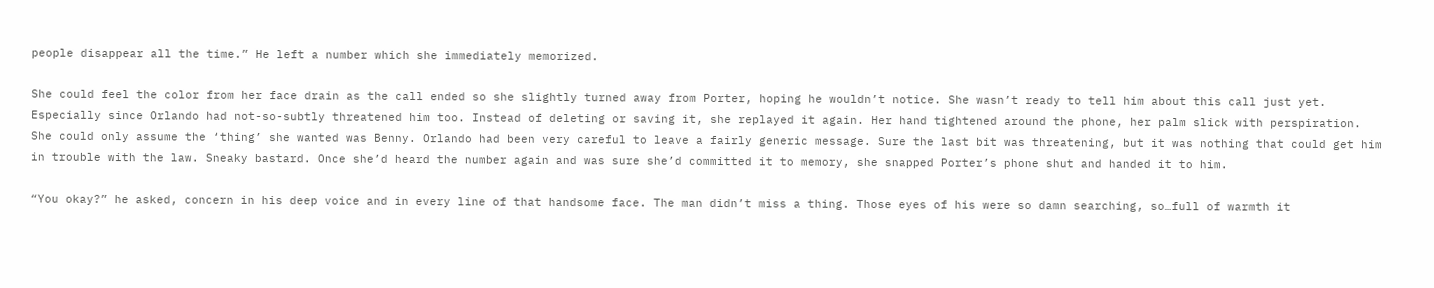people disappear all the time.” He left a number which she immediately memorized.

She could feel the color from her face drain as the call ended so she slightly turned away from Porter, hoping he wouldn’t notice. She wasn’t ready to tell him about this call just yet. Especially since Orlando had not-so-subtly threatened him too. Instead of deleting or saving it, she replayed it again. Her hand tightened around the phone, her palm slick with perspiration. She could only assume the ‘thing’ she wanted was Benny. Orlando had been very careful to leave a fairly generic message. Sure the last bit was threatening, but it was nothing that could get him in trouble with the law. Sneaky bastard. Once she’d heard the number again and was sure she’d committed it to memory, she snapped Porter’s phone shut and handed it to him.

“You okay?” he asked, concern in his deep voice and in every line of that handsome face. The man didn’t miss a thing. Those eyes of his were so damn searching, so…full of warmth it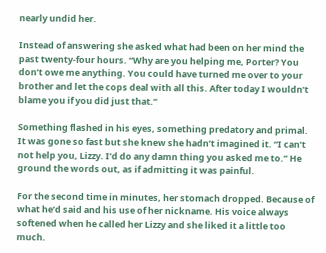nearly undid her.

Instead of answering she asked what had been on her mind the past twenty-four hours. “Why are you helping me, Porter? You don’t owe me anything. You could have turned me over to your brother and let the cops deal with all this. After today I wouldn’t blame you if you did just that.”

Something flashed in his eyes, something predatory and primal. It was gone so fast but she knew she hadn’t imagined it. “I can’t not help you, Lizzy. I’d do any damn thing you asked me to.” He ground the words out, as if admitting it was painful.

For the second time in minutes, her stomach dropped. Because of what he’d said and his use of her nickname. His voice always softened when he called her Lizzy and she liked it a little too much.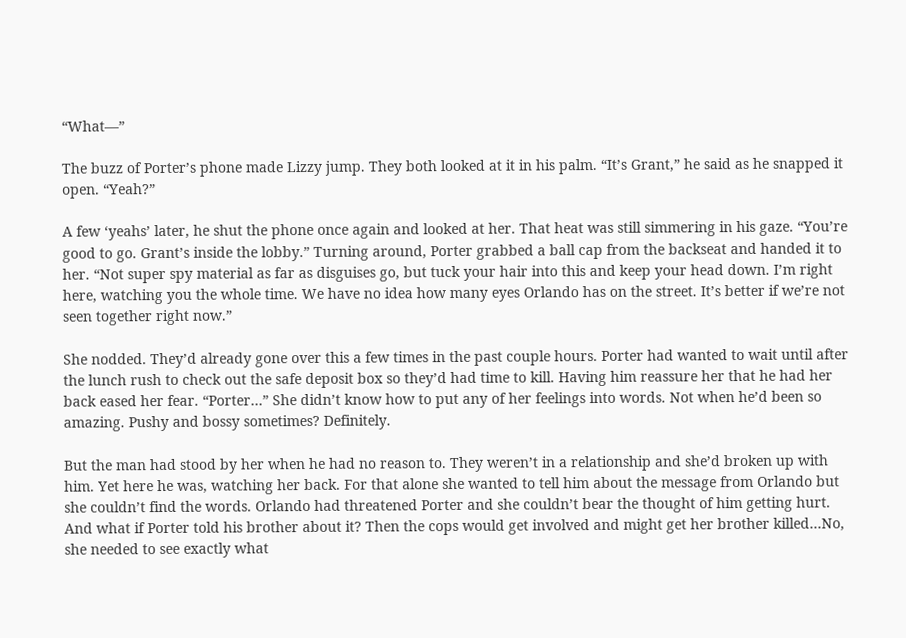“What—”

The buzz of Porter’s phone made Lizzy jump. They both looked at it in his palm. “It’s Grant,” he said as he snapped it open. “Yeah?”

A few ‘yeahs’ later, he shut the phone once again and looked at her. That heat was still simmering in his gaze. “You’re good to go. Grant’s inside the lobby.” Turning around, Porter grabbed a ball cap from the backseat and handed it to her. “Not super spy material as far as disguises go, but tuck your hair into this and keep your head down. I’m right here, watching you the whole time. We have no idea how many eyes Orlando has on the street. It’s better if we’re not seen together right now.”

She nodded. They’d already gone over this a few times in the past couple hours. Porter had wanted to wait until after the lunch rush to check out the safe deposit box so they’d had time to kill. Having him reassure her that he had her back eased her fear. “Porter…” She didn’t know how to put any of her feelings into words. Not when he’d been so amazing. Pushy and bossy sometimes? Definitely.

But the man had stood by her when he had no reason to. They weren’t in a relationship and she’d broken up with him. Yet here he was, watching her back. For that alone she wanted to tell him about the message from Orlando but she couldn’t find the words. Orlando had threatened Porter and she couldn’t bear the thought of him getting hurt. And what if Porter told his brother about it? Then the cops would get involved and might get her brother killed…No, she needed to see exactly what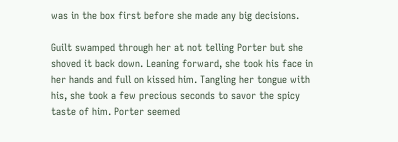was in the box first before she made any big decisions.

Guilt swamped through her at not telling Porter but she shoved it back down. Leaning forward, she took his face in her hands and full on kissed him. Tangling her tongue with his, she took a few precious seconds to savor the spicy taste of him. Porter seemed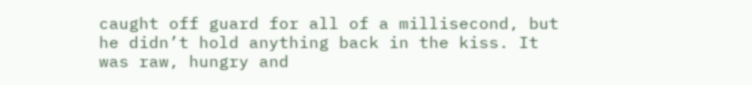caught off guard for all of a millisecond, but he didn’t hold anything back in the kiss. It was raw, hungry and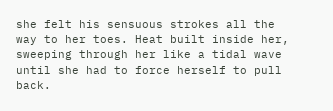she felt his sensuous strokes all the way to her toes. Heat built inside her, sweeping through her like a tidal wave until she had to force herself to pull back.